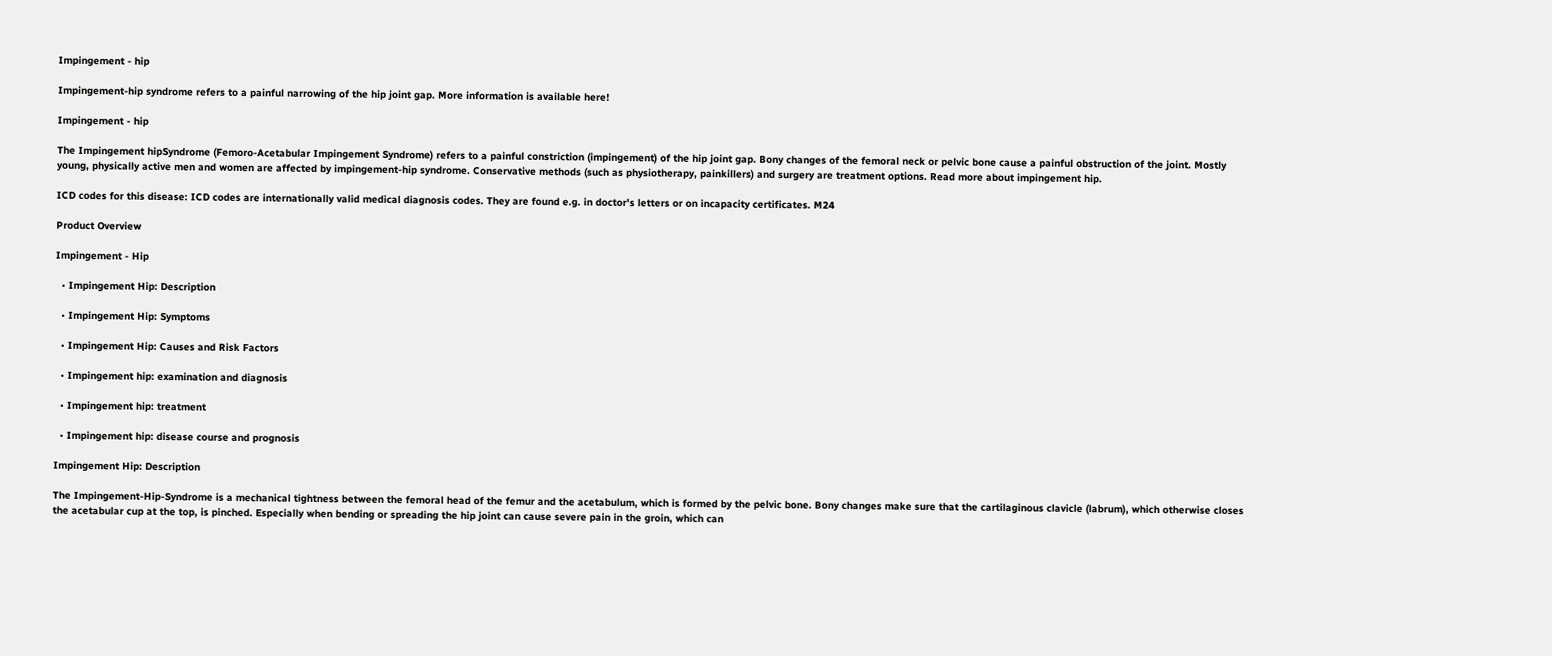Impingement - hip

Impingement-hip syndrome refers to a painful narrowing of the hip joint gap. More information is available here!

Impingement - hip

The Impingement hipSyndrome (Femoro-Acetabular Impingement Syndrome) refers to a painful constriction (impingement) of the hip joint gap. Bony changes of the femoral neck or pelvic bone cause a painful obstruction of the joint. Mostly young, physically active men and women are affected by impingement-hip syndrome. Conservative methods (such as physiotherapy, painkillers) and surgery are treatment options. Read more about impingement hip.

ICD codes for this disease: ICD codes are internationally valid medical diagnosis codes. They are found e.g. in doctor's letters or on incapacity certificates. M24

Product Overview

Impingement - Hip

  • Impingement Hip: Description

  • Impingement Hip: Symptoms

  • Impingement Hip: Causes and Risk Factors

  • Impingement hip: examination and diagnosis

  • Impingement hip: treatment

  • Impingement hip: disease course and prognosis

Impingement Hip: Description

The Impingement-Hip-Syndrome is a mechanical tightness between the femoral head of the femur and the acetabulum, which is formed by the pelvic bone. Bony changes make sure that the cartilaginous clavicle (labrum), which otherwise closes the acetabular cup at the top, is pinched. Especially when bending or spreading the hip joint can cause severe pain in the groin, which can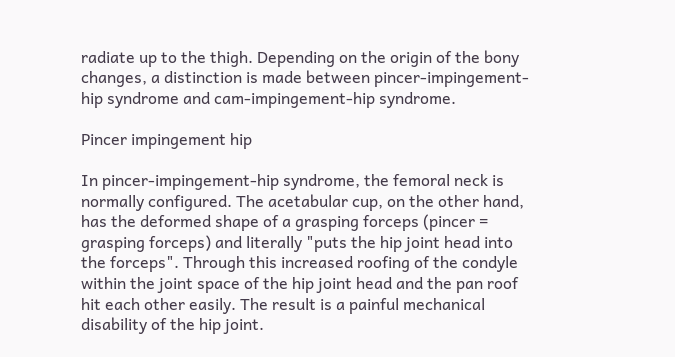radiate up to the thigh. Depending on the origin of the bony changes, a distinction is made between pincer-impingement-hip syndrome and cam-impingement-hip syndrome.

Pincer impingement hip

In pincer-impingement-hip syndrome, the femoral neck is normally configured. The acetabular cup, on the other hand, has the deformed shape of a grasping forceps (pincer = grasping forceps) and literally "puts the hip joint head into the forceps". Through this increased roofing of the condyle within the joint space of the hip joint head and the pan roof hit each other easily. The result is a painful mechanical disability of the hip joint.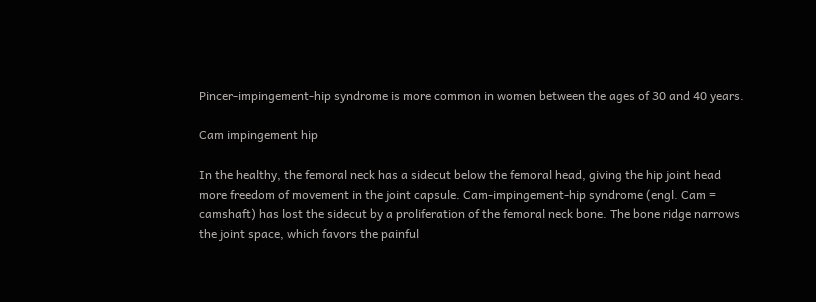Pincer-impingement-hip syndrome is more common in women between the ages of 30 and 40 years.

Cam impingement hip

In the healthy, the femoral neck has a sidecut below the femoral head, giving the hip joint head more freedom of movement in the joint capsule. Cam-impingement-hip syndrome (engl. Cam = camshaft) has lost the sidecut by a proliferation of the femoral neck bone. The bone ridge narrows the joint space, which favors the painful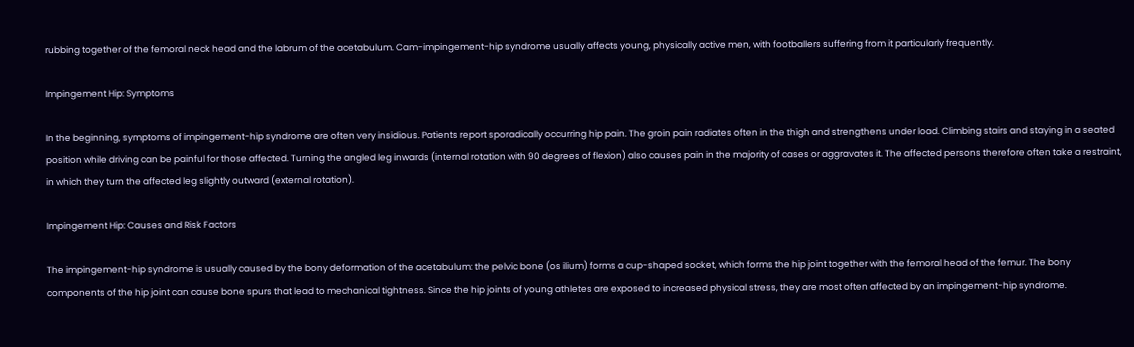rubbing together of the femoral neck head and the labrum of the acetabulum. Cam-impingement-hip syndrome usually affects young, physically active men, with footballers suffering from it particularly frequently.

Impingement Hip: Symptoms

In the beginning, symptoms of impingement-hip syndrome are often very insidious. Patients report sporadically occurring hip pain. The groin pain radiates often in the thigh and strengthens under load. Climbing stairs and staying in a seated position while driving can be painful for those affected. Turning the angled leg inwards (internal rotation with 90 degrees of flexion) also causes pain in the majority of cases or aggravates it. The affected persons therefore often take a restraint, in which they turn the affected leg slightly outward (external rotation).

Impingement Hip: Causes and Risk Factors

The impingement-hip syndrome is usually caused by the bony deformation of the acetabulum: the pelvic bone (os ilium) forms a cup-shaped socket, which forms the hip joint together with the femoral head of the femur. The bony components of the hip joint can cause bone spurs that lead to mechanical tightness. Since the hip joints of young athletes are exposed to increased physical stress, they are most often affected by an impingement-hip syndrome.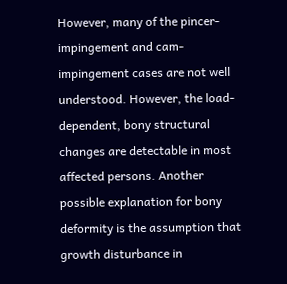However, many of the pincer-impingement and cam-impingement cases are not well understood. However, the load-dependent, bony structural changes are detectable in most affected persons. Another possible explanation for bony deformity is the assumption that growth disturbance in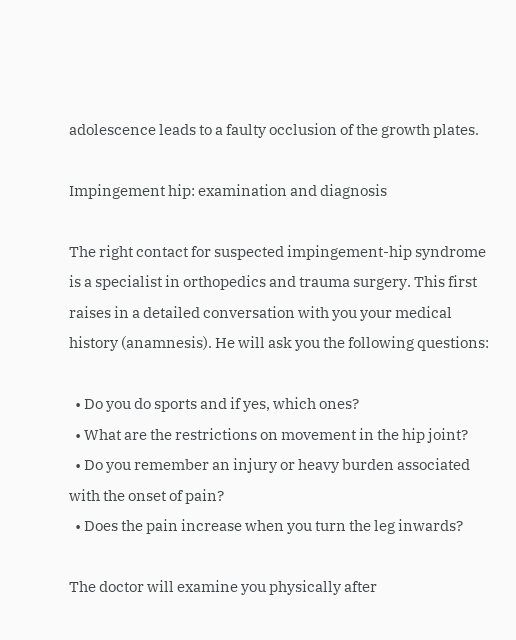adolescence leads to a faulty occlusion of the growth plates.

Impingement hip: examination and diagnosis

The right contact for suspected impingement-hip syndrome is a specialist in orthopedics and trauma surgery. This first raises in a detailed conversation with you your medical history (anamnesis). He will ask you the following questions:

  • Do you do sports and if yes, which ones?
  • What are the restrictions on movement in the hip joint?
  • Do you remember an injury or heavy burden associated with the onset of pain?
  • Does the pain increase when you turn the leg inwards?

The doctor will examine you physically after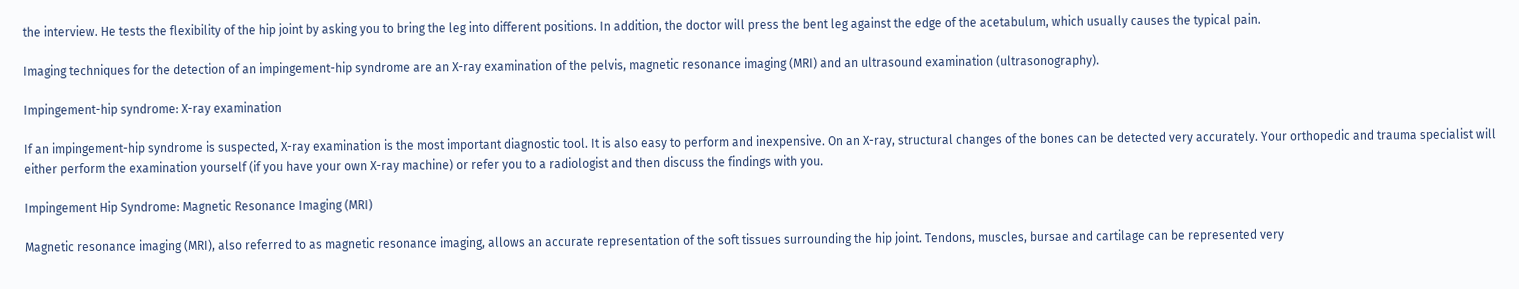the interview. He tests the flexibility of the hip joint by asking you to bring the leg into different positions. In addition, the doctor will press the bent leg against the edge of the acetabulum, which usually causes the typical pain.

Imaging techniques for the detection of an impingement-hip syndrome are an X-ray examination of the pelvis, magnetic resonance imaging (MRI) and an ultrasound examination (ultrasonography).

Impingement-hip syndrome: X-ray examination

If an impingement-hip syndrome is suspected, X-ray examination is the most important diagnostic tool. It is also easy to perform and inexpensive. On an X-ray, structural changes of the bones can be detected very accurately. Your orthopedic and trauma specialist will either perform the examination yourself (if you have your own X-ray machine) or refer you to a radiologist and then discuss the findings with you.

Impingement Hip Syndrome: Magnetic Resonance Imaging (MRI)

Magnetic resonance imaging (MRI), also referred to as magnetic resonance imaging, allows an accurate representation of the soft tissues surrounding the hip joint. Tendons, muscles, bursae and cartilage can be represented very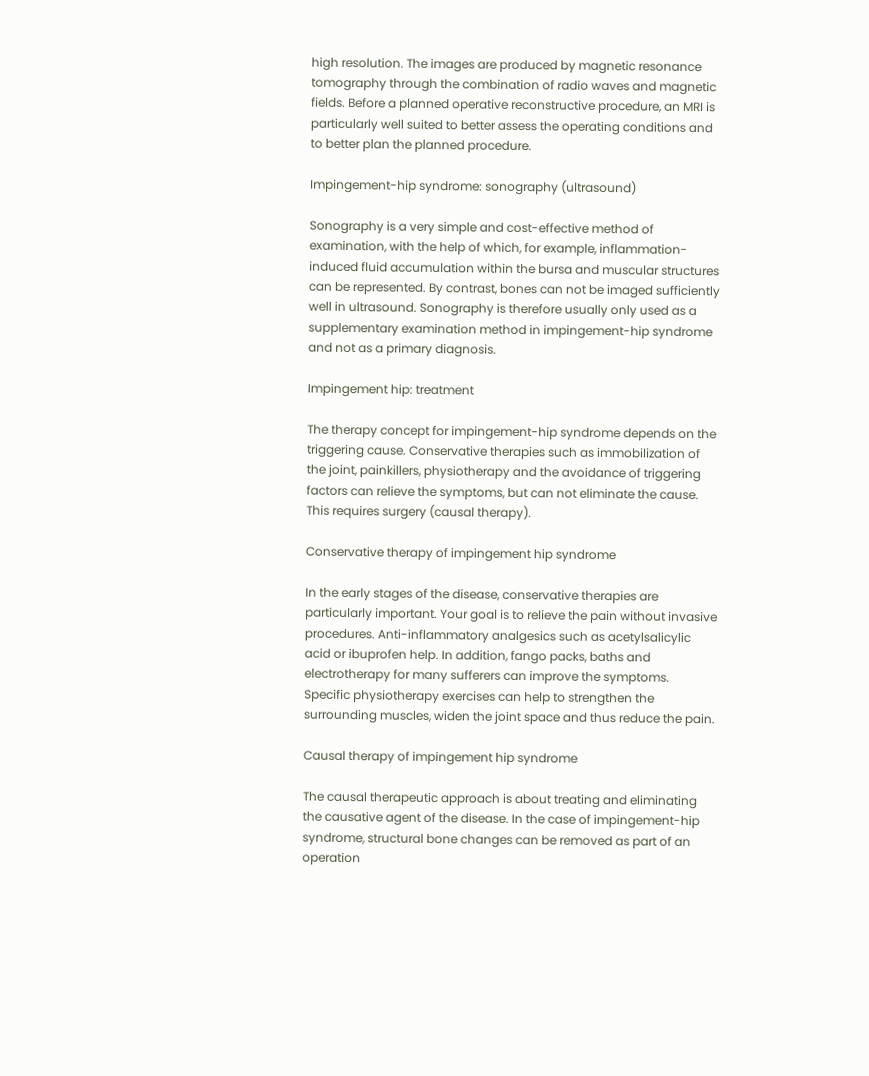high resolution. The images are produced by magnetic resonance tomography through the combination of radio waves and magnetic fields. Before a planned operative reconstructive procedure, an MRI is particularly well suited to better assess the operating conditions and to better plan the planned procedure.

Impingement-hip syndrome: sonography (ultrasound)

Sonography is a very simple and cost-effective method of examination, with the help of which, for example, inflammation-induced fluid accumulation within the bursa and muscular structures can be represented. By contrast, bones can not be imaged sufficiently well in ultrasound. Sonography is therefore usually only used as a supplementary examination method in impingement-hip syndrome and not as a primary diagnosis.

Impingement hip: treatment

The therapy concept for impingement-hip syndrome depends on the triggering cause. Conservative therapies such as immobilization of the joint, painkillers, physiotherapy and the avoidance of triggering factors can relieve the symptoms, but can not eliminate the cause. This requires surgery (causal therapy).

Conservative therapy of impingement hip syndrome

In the early stages of the disease, conservative therapies are particularly important. Your goal is to relieve the pain without invasive procedures. Anti-inflammatory analgesics such as acetylsalicylic acid or ibuprofen help. In addition, fango packs, baths and electrotherapy for many sufferers can improve the symptoms. Specific physiotherapy exercises can help to strengthen the surrounding muscles, widen the joint space and thus reduce the pain.

Causal therapy of impingement hip syndrome

The causal therapeutic approach is about treating and eliminating the causative agent of the disease. In the case of impingement-hip syndrome, structural bone changes can be removed as part of an operation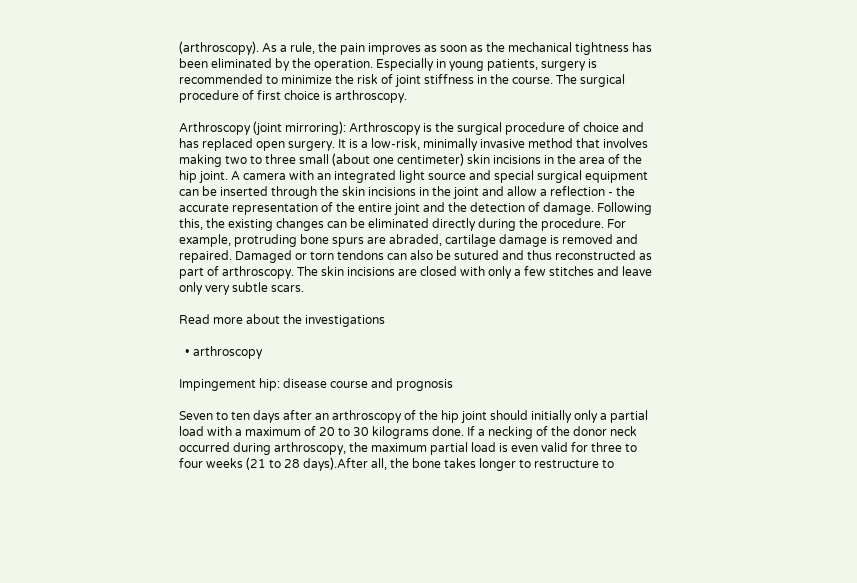(arthroscopy). As a rule, the pain improves as soon as the mechanical tightness has been eliminated by the operation. Especially in young patients, surgery is recommended to minimize the risk of joint stiffness in the course. The surgical procedure of first choice is arthroscopy.

Arthroscopy (joint mirroring): Arthroscopy is the surgical procedure of choice and has replaced open surgery. It is a low-risk, minimally invasive method that involves making two to three small (about one centimeter) skin incisions in the area of the hip joint. A camera with an integrated light source and special surgical equipment can be inserted through the skin incisions in the joint and allow a reflection - the accurate representation of the entire joint and the detection of damage. Following this, the existing changes can be eliminated directly during the procedure. For example, protruding bone spurs are abraded, cartilage damage is removed and repaired. Damaged or torn tendons can also be sutured and thus reconstructed as part of arthroscopy. The skin incisions are closed with only a few stitches and leave only very subtle scars.

Read more about the investigations

  • arthroscopy

Impingement hip: disease course and prognosis

Seven to ten days after an arthroscopy of the hip joint should initially only a partial load with a maximum of 20 to 30 kilograms done. If a necking of the donor neck occurred during arthroscopy, the maximum partial load is even valid for three to four weeks (21 to 28 days).After all, the bone takes longer to restructure to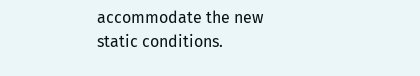accommodate the new static conditions.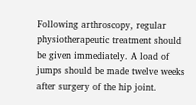Following arthroscopy, regular physiotherapeutic treatment should be given immediately. A load of jumps should be made twelve weeks after surgery of the hip joint.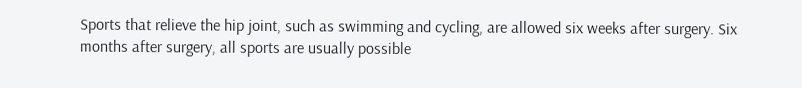Sports that relieve the hip joint, such as swimming and cycling, are allowed six weeks after surgery. Six months after surgery, all sports are usually possible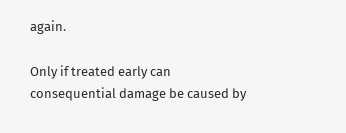again.

Only if treated early can consequential damage be caused by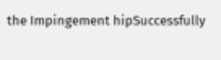the Impingement hipSuccessfully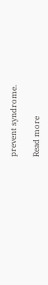prevent syndrome.

Read more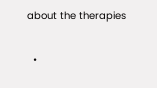about the therapies

  •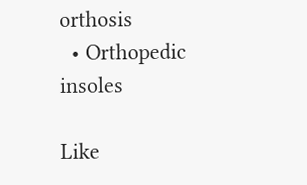orthosis
  • Orthopedic insoles

Like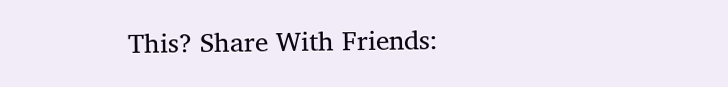This? Share With Friends: